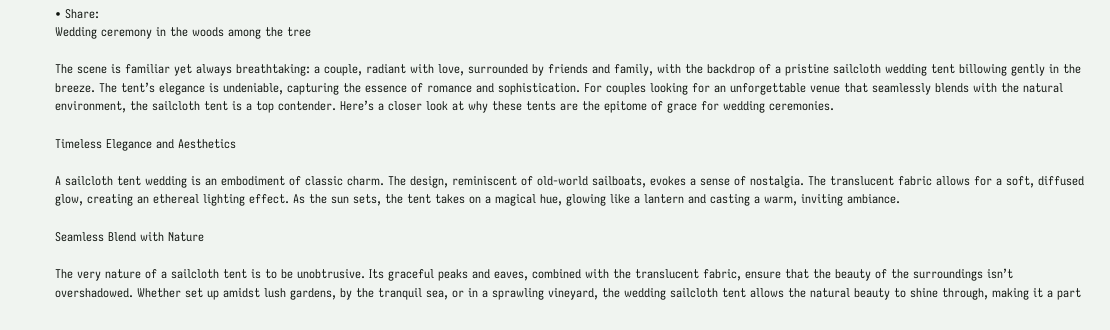• Share:
Wedding ceremony in the woods among the tree

The scene is familiar yet always breathtaking: a couple, radiant with love, surrounded by friends and family, with the backdrop of a pristine sailcloth wedding tent billowing gently in the breeze. The tent’s elegance is undeniable, capturing the essence of romance and sophistication. For couples looking for an unforgettable venue that seamlessly blends with the natural environment, the sailcloth tent is a top contender. Here’s a closer look at why these tents are the epitome of grace for wedding ceremonies.

Timeless Elegance and Aesthetics

A sailcloth tent wedding is an embodiment of classic charm. The design, reminiscent of old-world sailboats, evokes a sense of nostalgia. The translucent fabric allows for a soft, diffused glow, creating an ethereal lighting effect. As the sun sets, the tent takes on a magical hue, glowing like a lantern and casting a warm, inviting ambiance.

Seamless Blend with Nature

The very nature of a sailcloth tent is to be unobtrusive. Its graceful peaks and eaves, combined with the translucent fabric, ensure that the beauty of the surroundings isn’t overshadowed. Whether set up amidst lush gardens, by the tranquil sea, or in a sprawling vineyard, the wedding sailcloth tent allows the natural beauty to shine through, making it a part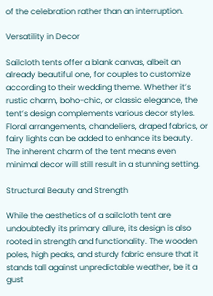of the celebration rather than an interruption.

Versatility in Decor

Sailcloth tents offer a blank canvas, albeit an already beautiful one, for couples to customize according to their wedding theme. Whether it’s rustic charm, boho-chic, or classic elegance, the tent’s design complements various decor styles. Floral arrangements, chandeliers, draped fabrics, or fairy lights can be added to enhance its beauty. The inherent charm of the tent means even minimal decor will still result in a stunning setting.

Structural Beauty and Strength

While the aesthetics of a sailcloth tent are undoubtedly its primary allure, its design is also rooted in strength and functionality. The wooden poles, high peaks, and sturdy fabric ensure that it stands tall against unpredictable weather, be it a gust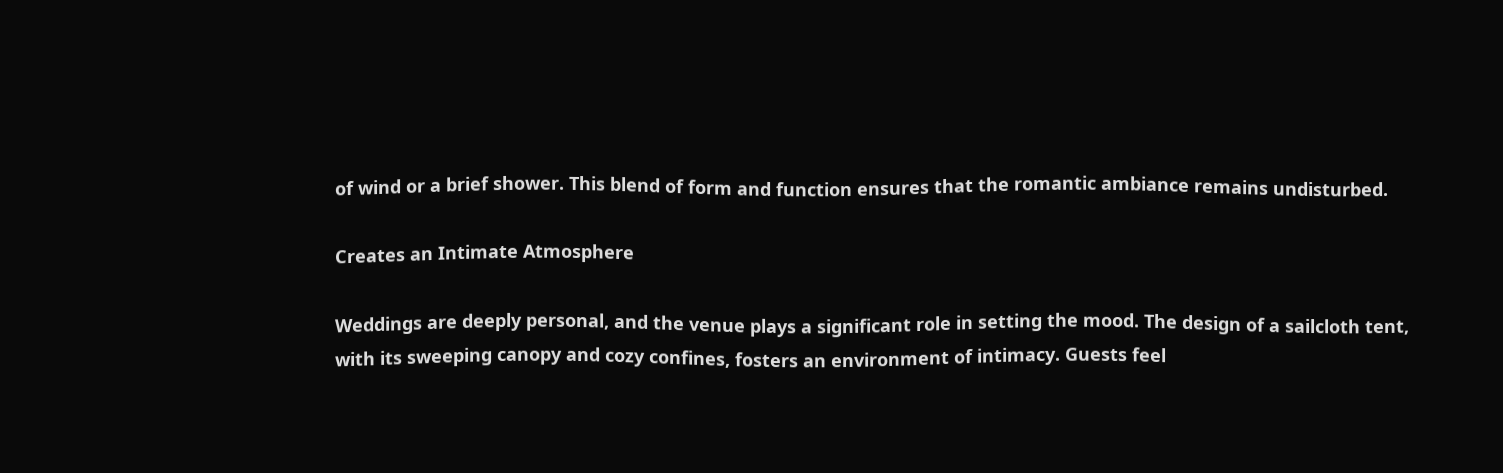of wind or a brief shower. This blend of form and function ensures that the romantic ambiance remains undisturbed.

Creates an Intimate Atmosphere

Weddings are deeply personal, and the venue plays a significant role in setting the mood. The design of a sailcloth tent, with its sweeping canopy and cozy confines, fosters an environment of intimacy. Guests feel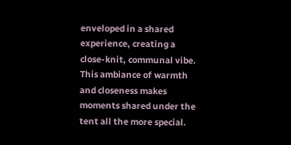enveloped in a shared experience, creating a close-knit, communal vibe. This ambiance of warmth and closeness makes moments shared under the tent all the more special.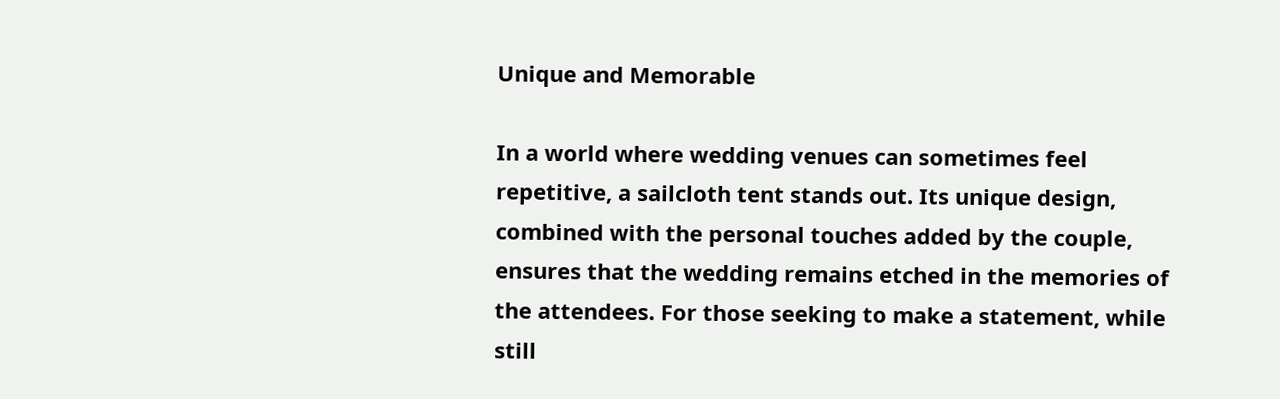Unique and Memorable

In a world where wedding venues can sometimes feel repetitive, a sailcloth tent stands out. Its unique design, combined with the personal touches added by the couple, ensures that the wedding remains etched in the memories of the attendees. For those seeking to make a statement, while still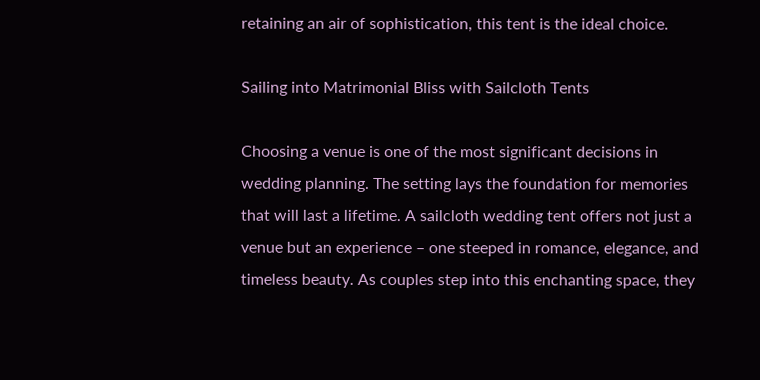retaining an air of sophistication, this tent is the ideal choice.

Sailing into Matrimonial Bliss with Sailcloth Tents

Choosing a venue is one of the most significant decisions in wedding planning. The setting lays the foundation for memories that will last a lifetime. A sailcloth wedding tent offers not just a venue but an experience – one steeped in romance, elegance, and timeless beauty. As couples step into this enchanting space, they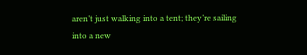aren’t just walking into a tent; they’re sailing into a new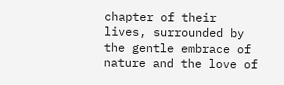chapter of their lives, surrounded by the gentle embrace of nature and the love of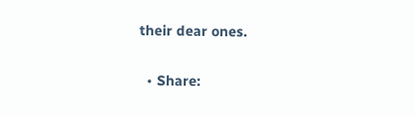their dear ones.

  • Share: